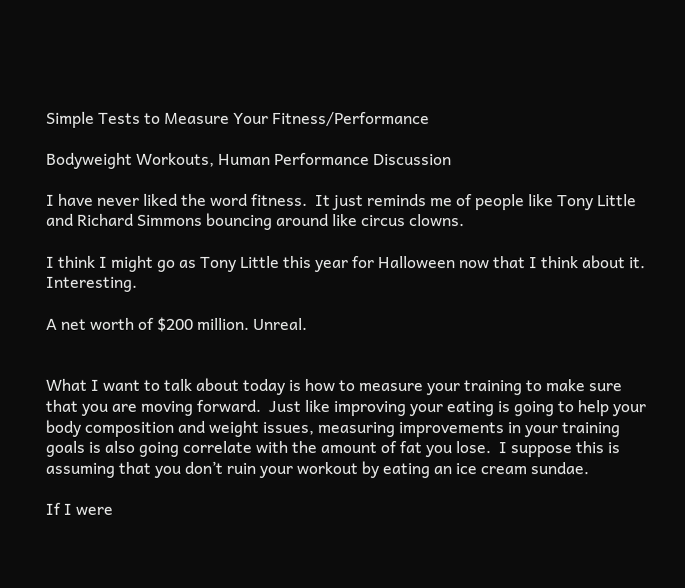Simple Tests to Measure Your Fitness/Performance

Bodyweight Workouts, Human Performance Discussion

I have never liked the word fitness.  It just reminds me of people like Tony Little and Richard Simmons bouncing around like circus clowns.

I think I might go as Tony Little this year for Halloween now that I think about it.  Interesting.

A net worth of $200 million. Unreal.


What I want to talk about today is how to measure your training to make sure that you are moving forward.  Just like improving your eating is going to help your body composition and weight issues, measuring improvements in your training goals is also going correlate with the amount of fat you lose.  I suppose this is assuming that you don’t ruin your workout by eating an ice cream sundae.

If I were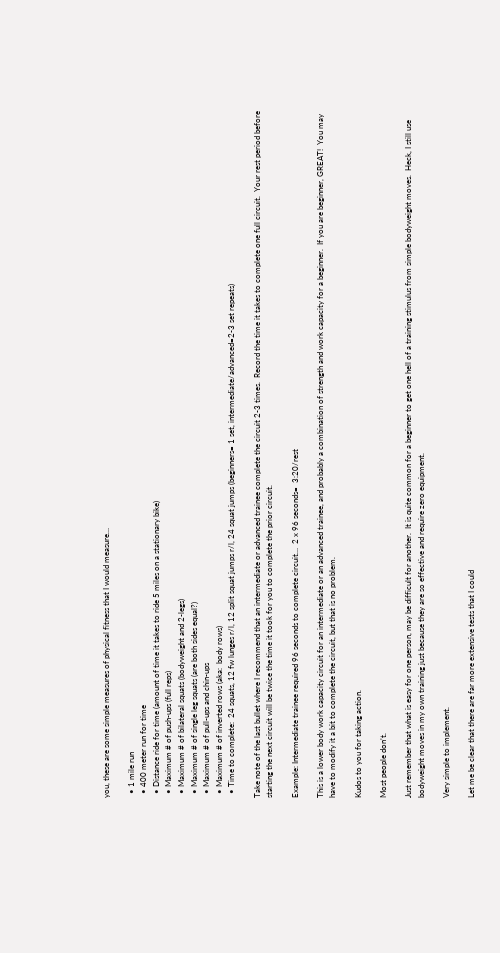you, these are some simple measures of physical fitness that I would measure…

  • 1 mile run
  • 400 meter run for time
  • Distance ride for time (amount of time it takes to ride 5 miles on a stationary bike)
  • Maximum # of push-ups (full reps)
  • Maximum # of bilateral squats (bodyweight and 2-legs)
  • Maximum # of single leg squats (are both sides equal?)
  • Maximum # of pull-ups and chin-ups
  • Maximum # of inverted rows (aka:  body rows)
  • Time to complete:  24 squats, 12 fw lunges r/l, 12 split squat jumps r/l, 24 squat jumps (beginners= 1 set, intermediate/advanced=2-3 set repeats)

Take note of the last bullet where I recommend that an intermediate or advanced trainee complete the circuit 2-3 times.  Record the time it takes to complete one full circuit.  Your rest period before starting the next circuit will be twice the time it took for you to complete the prior circuit.

Example: Intermediate trainee required 96 seconds to complete circuit…  2 x 96 seconds=  3:20/rest

This is a lower body work capacity circuit for an intermediate or an advanced trainee, and probably a combination of strength and work capacity for a beginner.  If you are beginner, GREAT!  You may have to modify it a bit to complete the circuit, but that is no problem.

Kudos to you for taking action.

Most people don’t.

Just remember that what is easy for one person, may be difficult for another.  It is quite common for a beginner to get one hell of a training stimulus from simple bodyweight moves.  Heck, I still use bodyweight moves in my own training just because they are so effective and require zero equipment.

Very simple to implement.

Let me be clear that there are far more extensive tests that I could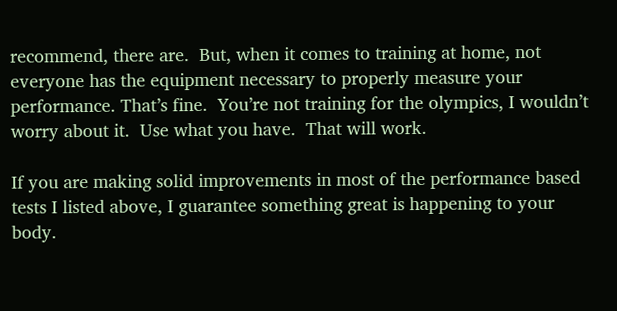recommend, there are.  But, when it comes to training at home, not everyone has the equipment necessary to properly measure your performance. That’s fine.  You’re not training for the olympics, I wouldn’t worry about it.  Use what you have.  That will work.

If you are making solid improvements in most of the performance based tests I listed above, I guarantee something great is happening to your body.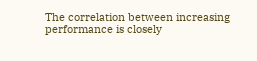The correlation between increasing performance is closely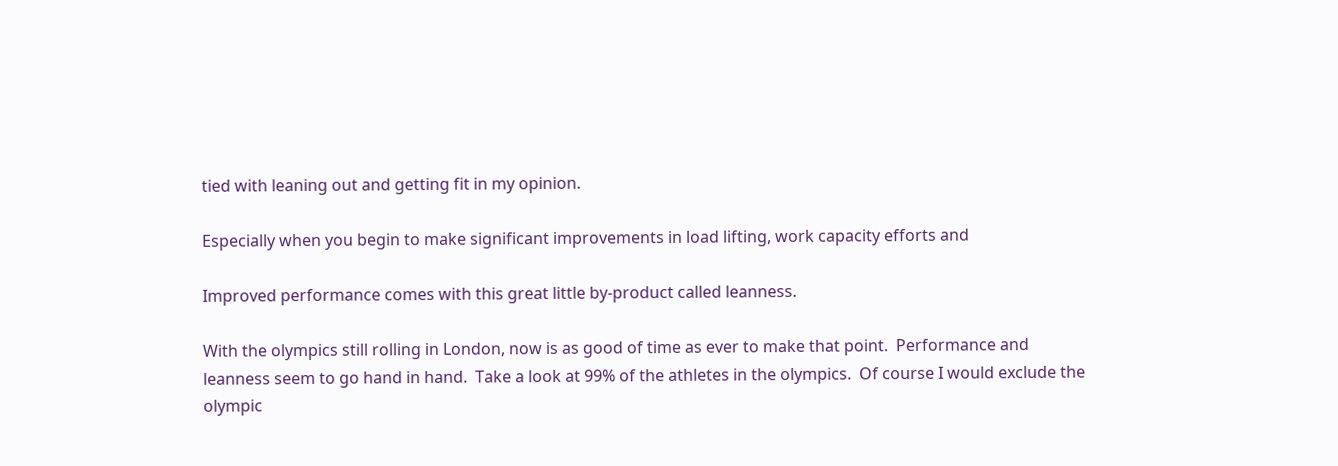tied with leaning out and getting fit in my opinion.

Especially when you begin to make significant improvements in load lifting, work capacity efforts and

Improved performance comes with this great little by-product called leanness.

With the olympics still rolling in London, now is as good of time as ever to make that point.  Performance and leanness seem to go hand in hand.  Take a look at 99% of the athletes in the olympics.  Of course I would exclude the olympic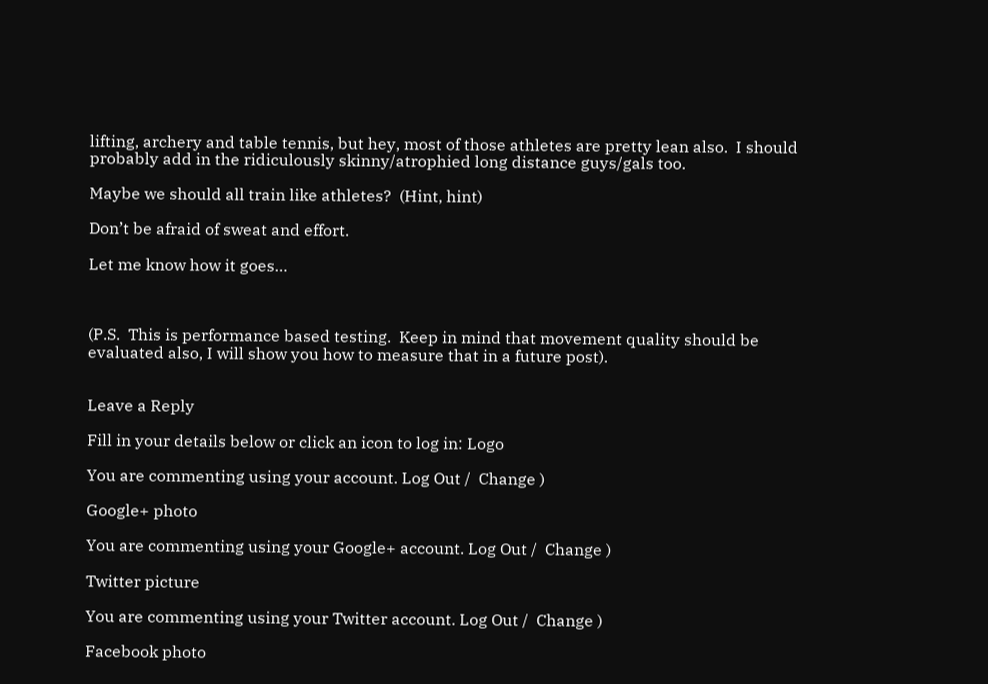lifting, archery and table tennis, but hey, most of those athletes are pretty lean also.  I should probably add in the ridiculously skinny/atrophied long distance guys/gals too.

Maybe we should all train like athletes?  (Hint, hint)

Don’t be afraid of sweat and effort.

Let me know how it goes…



(P.S.  This is performance based testing.  Keep in mind that movement quality should be evaluated also, I will show you how to measure that in a future post).


Leave a Reply

Fill in your details below or click an icon to log in: Logo

You are commenting using your account. Log Out /  Change )

Google+ photo

You are commenting using your Google+ account. Log Out /  Change )

Twitter picture

You are commenting using your Twitter account. Log Out /  Change )

Facebook photo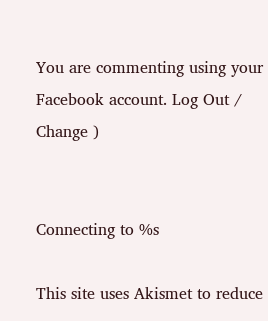You are commenting using your Facebook account. Log Out /  Change )


Connecting to %s

This site uses Akismet to reduce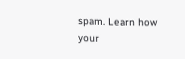spam. Learn how your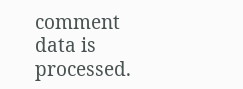comment data is processed.